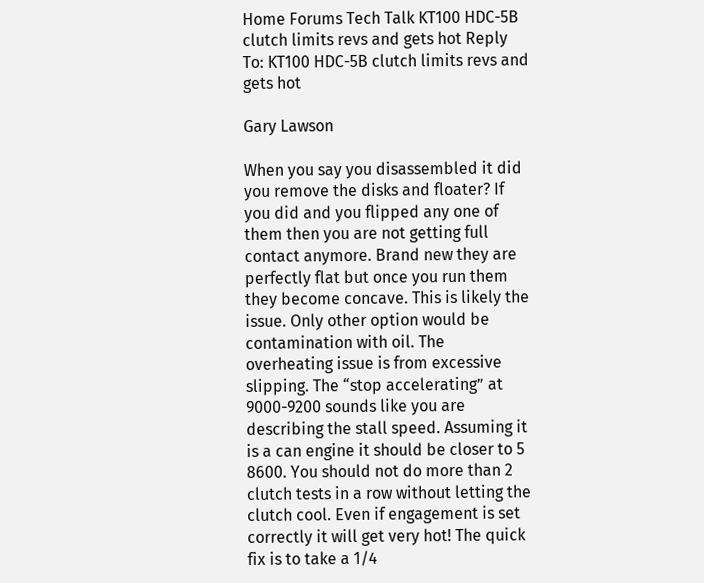Home Forums Tech Talk KT100 HDC-5B clutch limits revs and gets hot Reply To: KT100 HDC-5B clutch limits revs and gets hot

Gary Lawson

When you say you disassembled it did you remove the disks and floater? If you did and you flipped any one of them then you are not getting full contact anymore. Brand new they are perfectly flat but once you run them they become concave. This is likely the issue. Only other option would be contamination with oil. The overheating issue is from excessive slipping. The “stop accelerating” at 9000-9200 sounds like you are describing the stall speed. Assuming it is a can engine it should be closer to 5
8600. You should not do more than 2 clutch tests in a row without letting the clutch cool. Even if engagement is set correctly it will get very hot! The quick fix is to take a 1/4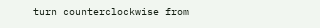turn counterclockwise from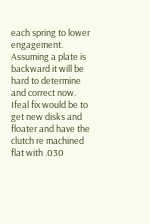each spring to lower engagement. Assuming a plate is backward it will be hard to determine and correct now. Ifeal fix would be to get new disks and floater and have the clutch re machined flat with .030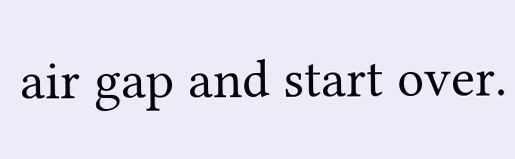air gap and start over.